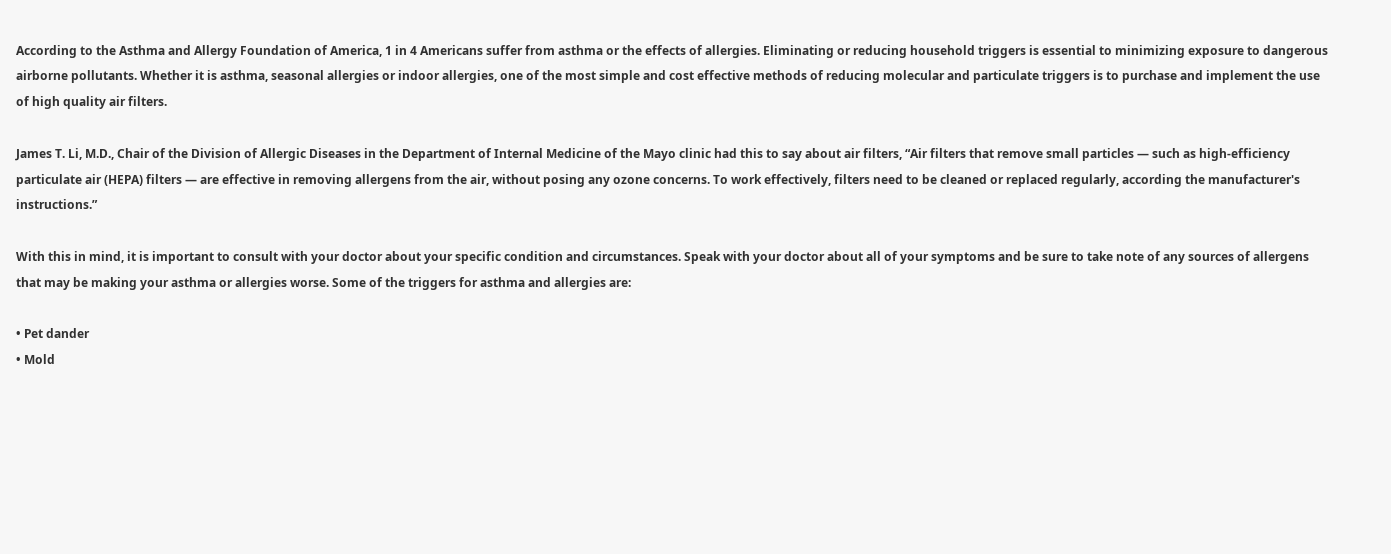According to the Asthma and Allergy Foundation of America, 1 in 4 Americans suffer from asthma or the effects of allergies. Eliminating or reducing household triggers is essential to minimizing exposure to dangerous airborne pollutants. Whether it is asthma, seasonal allergies or indoor allergies, one of the most simple and cost effective methods of reducing molecular and particulate triggers is to purchase and implement the use of high quality air filters.

James T. Li, M.D., Chair of the Division of Allergic Diseases in the Department of Internal Medicine of the Mayo clinic had this to say about air filters, “Air filters that remove small particles — such as high-efficiency particulate air (HEPA) filters — are effective in removing allergens from the air, without posing any ozone concerns. To work effectively, filters need to be cleaned or replaced regularly, according the manufacturer's instructions.”

With this in mind, it is important to consult with your doctor about your specific condition and circumstances. Speak with your doctor about all of your symptoms and be sure to take note of any sources of allergens that may be making your asthma or allergies worse. Some of the triggers for asthma and allergies are:

• Pet dander
• Mold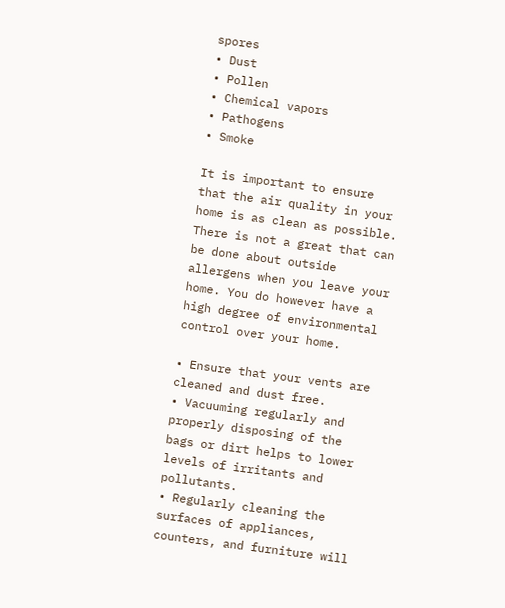spores
• Dust
• Pollen
• Chemical vapors
• Pathogens
• Smoke

It is important to ensure that the air quality in your home is as clean as possible. There is not a great that can be done about outside allergens when you leave your home. You do however have a high degree of environmental control over your home.

• Ensure that your vents are cleaned and dust free.
• Vacuuming regularly and properly disposing of the bags or dirt helps to lower levels of irritants and pollutants.
• Regularly cleaning the surfaces of appliances, counters, and furniture will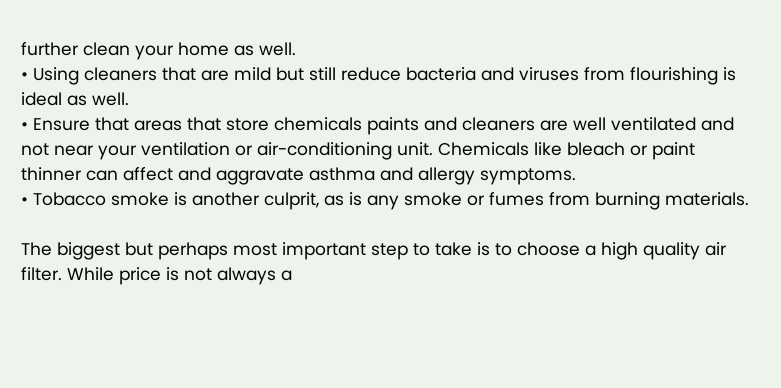further clean your home as well.
• Using cleaners that are mild but still reduce bacteria and viruses from flourishing is ideal as well.
• Ensure that areas that store chemicals paints and cleaners are well ventilated and not near your ventilation or air-conditioning unit. Chemicals like bleach or paint thinner can affect and aggravate asthma and allergy symptoms.
• Tobacco smoke is another culprit, as is any smoke or fumes from burning materials.

The biggest but perhaps most important step to take is to choose a high quality air filter. While price is not always a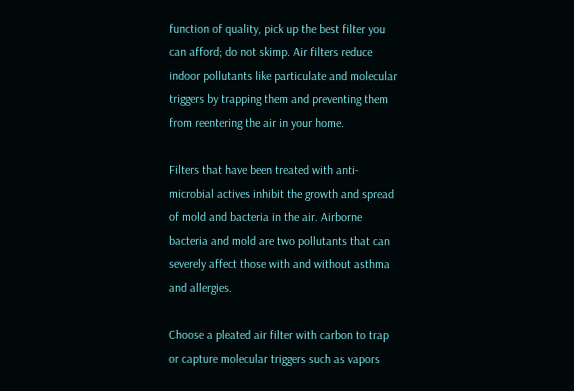function of quality, pick up the best filter you can afford; do not skimp. Air filters reduce indoor pollutants like particulate and molecular triggers by trapping them and preventing them from reentering the air in your home.

Filters that have been treated with anti-microbial actives inhibit the growth and spread of mold and bacteria in the air. Airborne bacteria and mold are two pollutants that can severely affect those with and without asthma and allergies.

Choose a pleated air filter with carbon to trap or capture molecular triggers such as vapors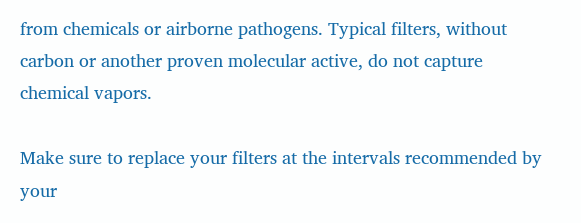from chemicals or airborne pathogens. Typical filters, without carbon or another proven molecular active, do not capture chemical vapors.

Make sure to replace your filters at the intervals recommended by your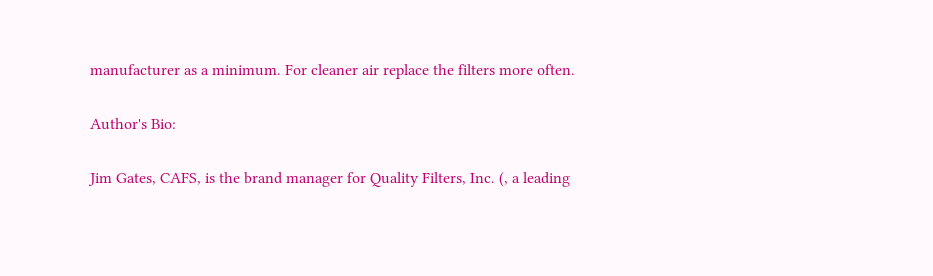manufacturer as a minimum. For cleaner air replace the filters more often.

Author's Bio:

Jim Gates, CAFS, is the brand manager for Quality Filters, Inc. (, a leading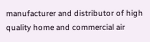manufacturer and distributor of high quality home and commercial air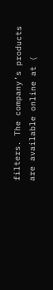filters. The company’s products are available online at (